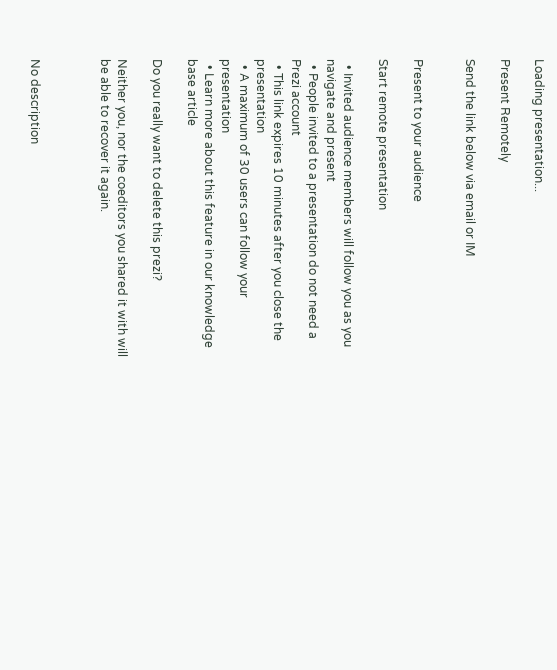Loading presentation...

Present Remotely

Send the link below via email or IM


Present to your audience

Start remote presentation

  • Invited audience members will follow you as you navigate and present
  • People invited to a presentation do not need a Prezi account
  • This link expires 10 minutes after you close the presentation
  • A maximum of 30 users can follow your presentation
  • Learn more about this feature in our knowledge base article

Do you really want to delete this prezi?

Neither you, nor the coeditors you shared it with will be able to recover it again.



No description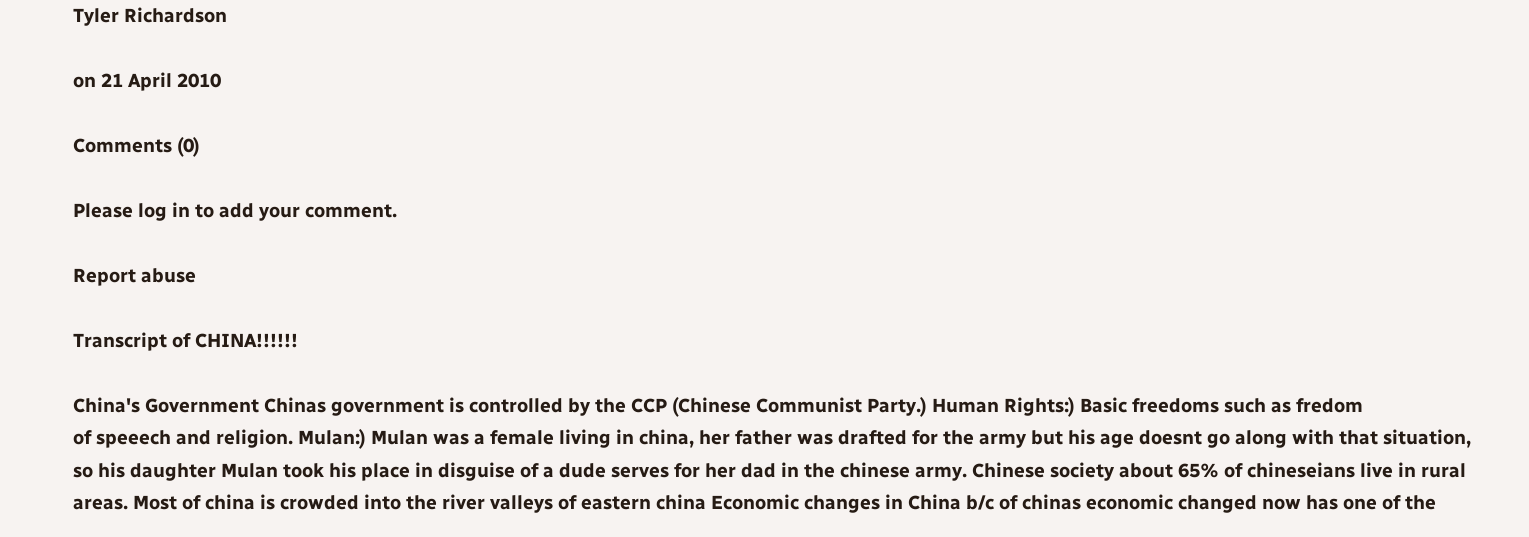Tyler Richardson

on 21 April 2010

Comments (0)

Please log in to add your comment.

Report abuse

Transcript of CHINA!!!!!!

China's Government Chinas government is controlled by the CCP (Chinese Communist Party.) Human Rights:) Basic freedoms such as fredom
of speeech and religion. Mulan:) Mulan was a female living in china, her father was drafted for the army but his age doesnt go along with that situation, so his daughter Mulan took his place in disguise of a dude serves for her dad in the chinese army. Chinese society about 65% of chineseians live in rural areas. Most of china is crowded into the river valleys of eastern china Economic changes in China b/c of chinas economic changed now has one of the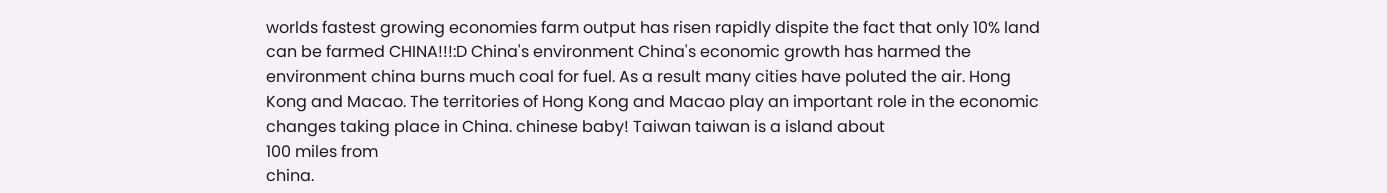worlds fastest growing economies farm output has risen rapidly dispite the fact that only 10% land can be farmed CHINA!!!:D China's environment China's economic growth has harmed the environment china burns much coal for fuel. As a result many cities have poluted the air. Hong Kong and Macao. The territories of Hong Kong and Macao play an important role in the economic changes taking place in China. chinese baby! Taiwan taiwan is a island about
100 miles from
china.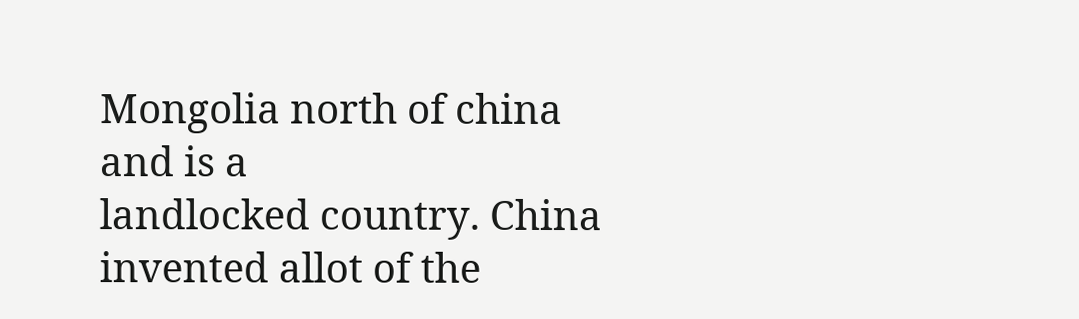Mongolia north of china and is a
landlocked country. China invented allot of the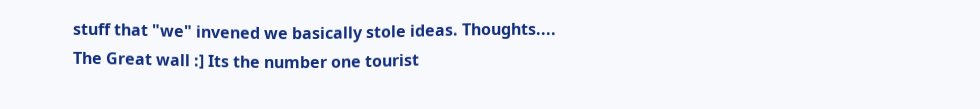stuff that "we" invened we basically stole ideas. Thoughts....
The Great wall :] Its the number one tourist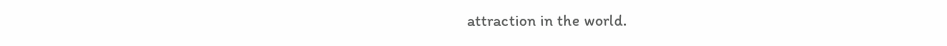attraction in the world.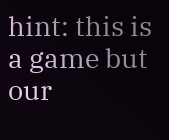hint: this is a game but
our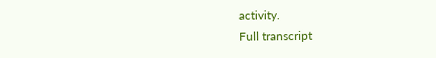activity.
Full transcript